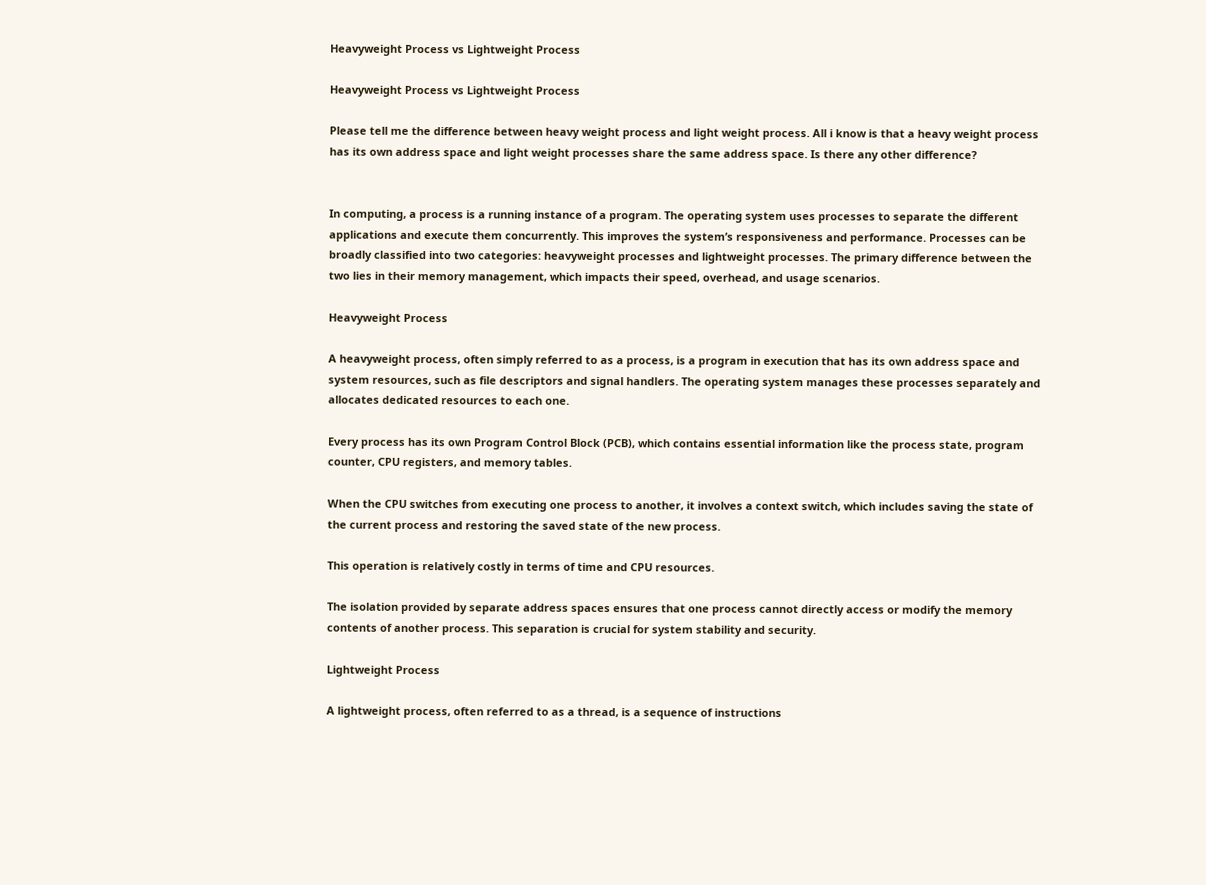Heavyweight Process vs Lightweight Process

Heavyweight Process vs Lightweight Process

Please tell me the difference between heavy weight process and light weight process. All i know is that a heavy weight process has its own address space and light weight processes share the same address space. Is there any other difference?


In computing, a process is a running instance of a program. The operating system uses processes to separate the different applications and execute them concurrently. This improves the system’s responsiveness and performance. Processes can be broadly classified into two categories: heavyweight processes and lightweight processes. The primary difference between the two lies in their memory management, which impacts their speed, overhead, and usage scenarios.

Heavyweight Process

A heavyweight process, often simply referred to as a process, is a program in execution that has its own address space and system resources, such as file descriptors and signal handlers. The operating system manages these processes separately and allocates dedicated resources to each one.

Every process has its own Program Control Block (PCB), which contains essential information like the process state, program counter, CPU registers, and memory tables.

When the CPU switches from executing one process to another, it involves a context switch, which includes saving the state of the current process and restoring the saved state of the new process.

This operation is relatively costly in terms of time and CPU resources.

The isolation provided by separate address spaces ensures that one process cannot directly access or modify the memory contents of another process. This separation is crucial for system stability and security.

Lightweight Process

A lightweight process, often referred to as a thread, is a sequence of instructions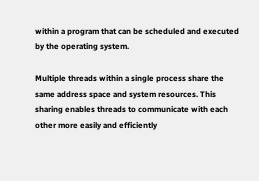within a program that can be scheduled and executed by the operating system.

Multiple threads within a single process share the same address space and system resources. This sharing enables threads to communicate with each other more easily and efficiently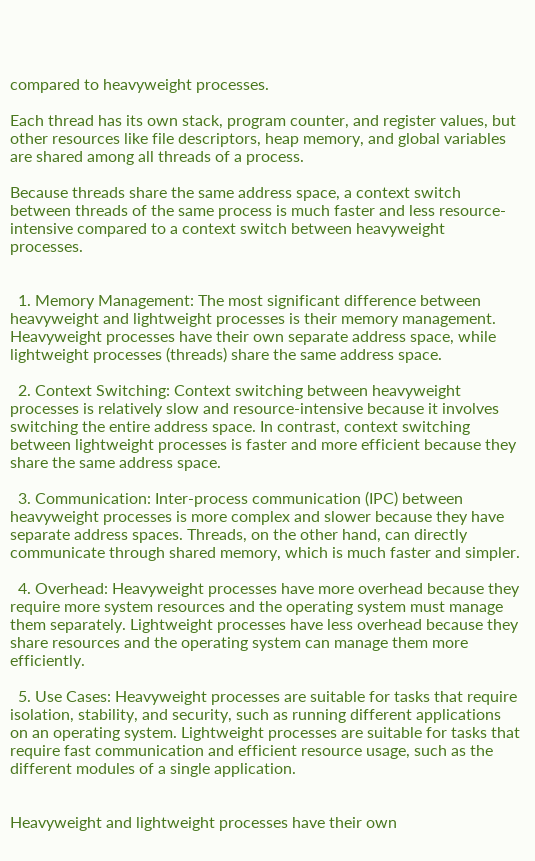compared to heavyweight processes.

Each thread has its own stack, program counter, and register values, but other resources like file descriptors, heap memory, and global variables are shared among all threads of a process.

Because threads share the same address space, a context switch between threads of the same process is much faster and less resource-intensive compared to a context switch between heavyweight processes.


  1. Memory Management: The most significant difference between heavyweight and lightweight processes is their memory management. Heavyweight processes have their own separate address space, while lightweight processes (threads) share the same address space.

  2. Context Switching: Context switching between heavyweight processes is relatively slow and resource-intensive because it involves switching the entire address space. In contrast, context switching between lightweight processes is faster and more efficient because they share the same address space.

  3. Communication: Inter-process communication (IPC) between heavyweight processes is more complex and slower because they have separate address spaces. Threads, on the other hand, can directly communicate through shared memory, which is much faster and simpler.

  4. Overhead: Heavyweight processes have more overhead because they require more system resources and the operating system must manage them separately. Lightweight processes have less overhead because they share resources and the operating system can manage them more efficiently.

  5. Use Cases: Heavyweight processes are suitable for tasks that require isolation, stability, and security, such as running different applications on an operating system. Lightweight processes are suitable for tasks that require fast communication and efficient resource usage, such as the different modules of a single application.


Heavyweight and lightweight processes have their own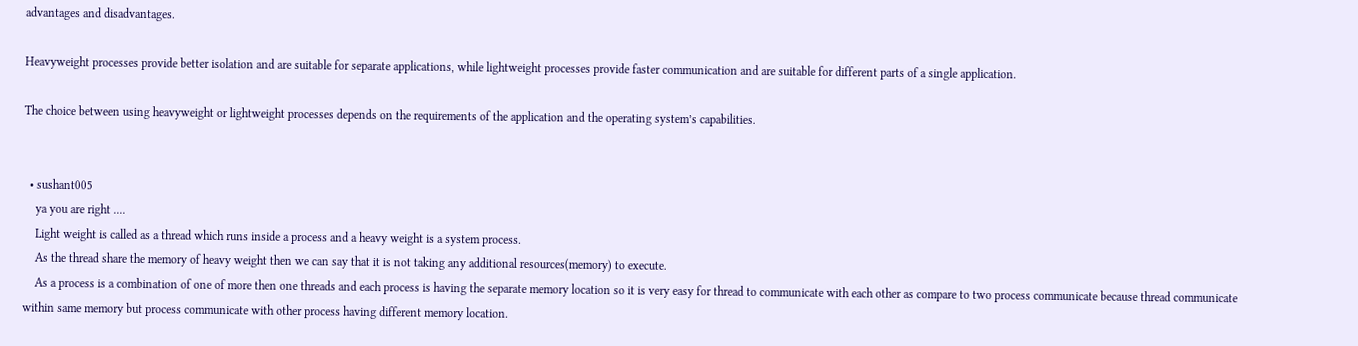advantages and disadvantages.

Heavyweight processes provide better isolation and are suitable for separate applications, while lightweight processes provide faster communication and are suitable for different parts of a single application.

The choice between using heavyweight or lightweight processes depends on the requirements of the application and the operating system’s capabilities.


  • sushant005
    ya you are right ....
    Light weight is called as a thread which runs inside a process and a heavy weight is a system process.
    As the thread share the memory of heavy weight then we can say that it is not taking any additional resources(memory) to execute.
    As a process is a combination of one of more then one threads and each process is having the separate memory location so it is very easy for thread to communicate with each other as compare to two process communicate because thread communicate within same memory but process communicate with other process having different memory location.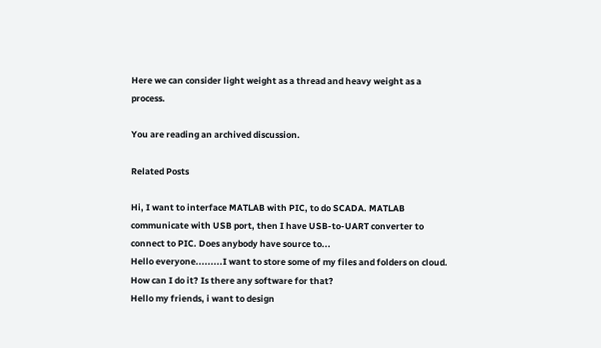Here we can consider light weight as a thread and heavy weight as a process.

You are reading an archived discussion.

Related Posts

Hi, I want to interface MATLAB with PIC, to do SCADA. MATLAB communicate with USB port, then I have USB-to-UART converter to connect to PIC. Does anybody have source to...
Hello everyone.........I want to store some of my files and folders on cloud. How can I do it? Is there any software for that?
Hello my friends, i want to design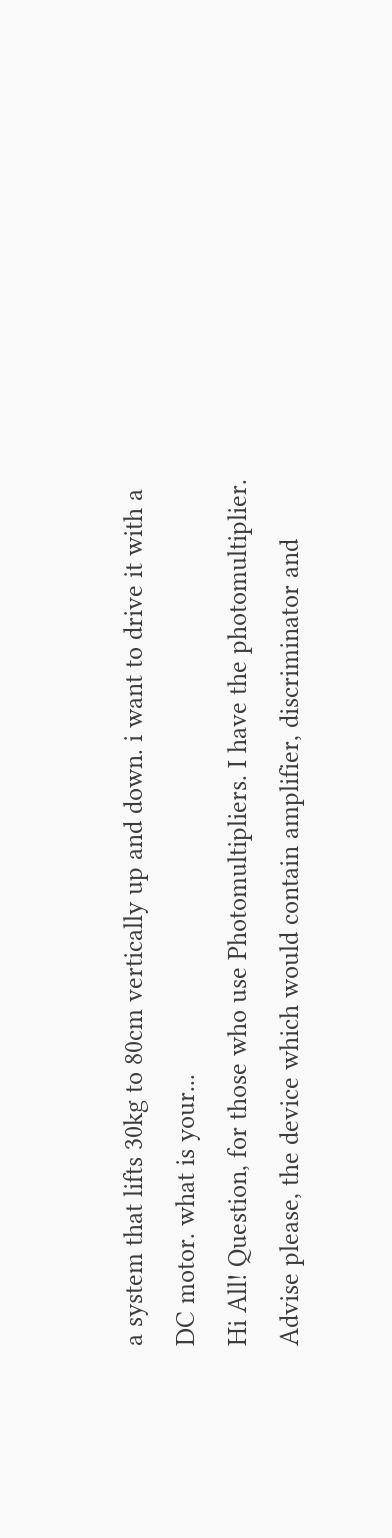a system that lifts 30kg to 80cm vertically up and down. i want to drive it with a DC motor. what is your...
Hi All! Question, for those who use Photomultipliers. I have the photomultiplier. Advise please, the device which would contain amplifier, discriminator and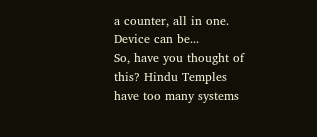a counter, all in one. Device can be...
So, have you thought of this? Hindu Temples have too many systems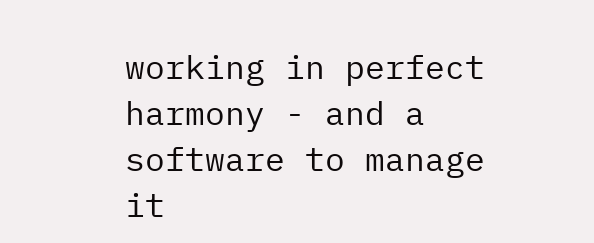working in perfect harmony - and a software to manage it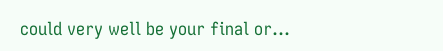could very well be your final or...